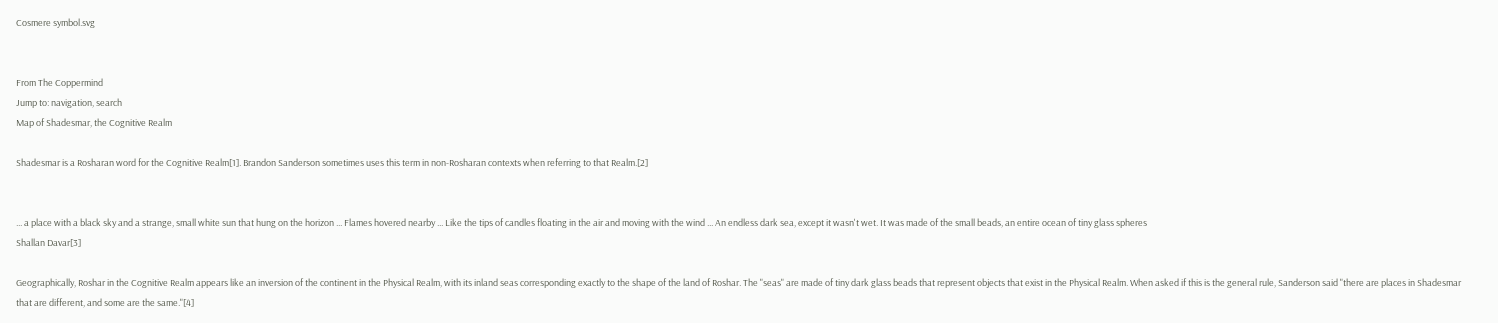Cosmere symbol.svg


From The Coppermind
Jump to: navigation, search
Map of Shadesmar, the Cognitive Realm

Shadesmar is a Rosharan word for the Cognitive Realm[1]. Brandon Sanderson sometimes uses this term in non-Rosharan contexts when referring to that Realm.[2]


... a place with a black sky and a strange, small white sun that hung on the horizon ... Flames hovered nearby ... Like the tips of candles floating in the air and moving with the wind ... An endless dark sea, except it wasn't wet. It was made of the small beads, an entire ocean of tiny glass spheres
Shallan Davar[3]

Geographically, Roshar in the Cognitive Realm appears like an inversion of the continent in the Physical Realm, with its inland seas corresponding exactly to the shape of the land of Roshar. The "seas" are made of tiny dark glass beads that represent objects that exist in the Physical Realm. When asked if this is the general rule, Sanderson said "there are places in Shadesmar that are different, and some are the same."[4]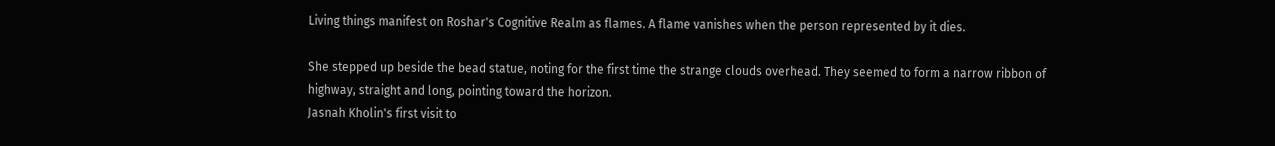Living things manifest on Roshar's Cognitive Realm as flames. A flame vanishes when the person represented by it dies.

She stepped up beside the bead statue, noting for the first time the strange clouds overhead. They seemed to form a narrow ribbon of highway, straight and long, pointing toward the horizon.
Jasnah Kholin's first visit to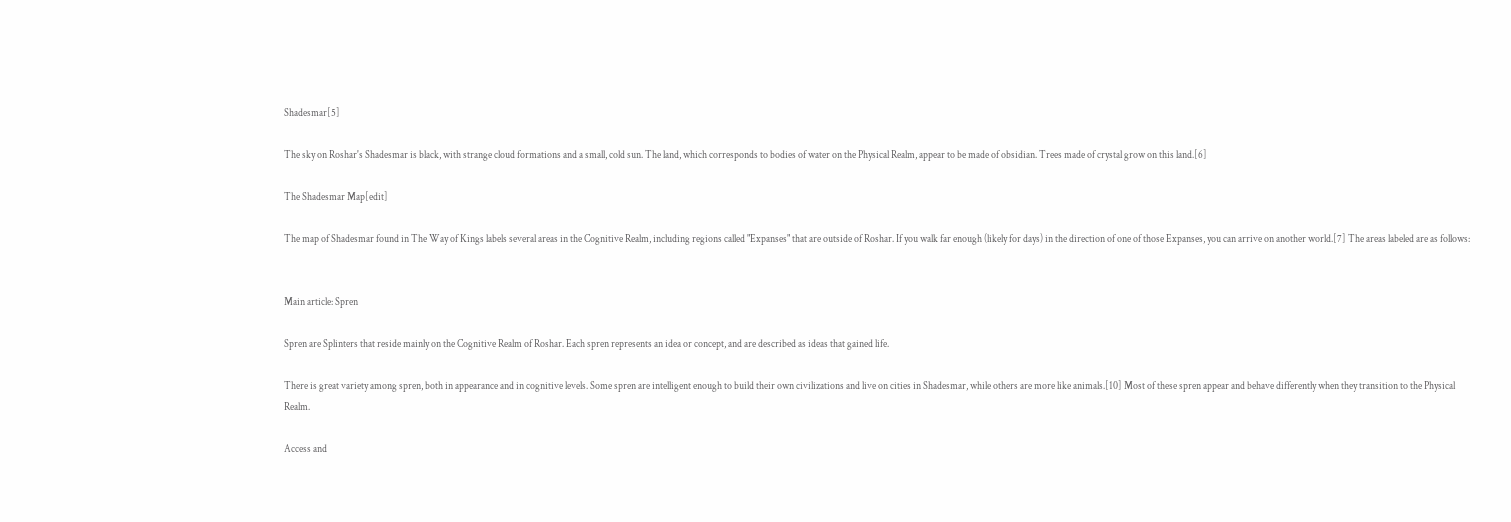Shadesmar[5]

The sky on Roshar's Shadesmar is black, with strange cloud formations and a small, cold sun. The land, which corresponds to bodies of water on the Physical Realm, appear to be made of obsidian. Trees made of crystal grow on this land.[6]

The Shadesmar Map[edit]

The map of Shadesmar found in The Way of Kings labels several areas in the Cognitive Realm, including regions called "Expanses" that are outside of Roshar. If you walk far enough (likely for days) in the direction of one of those Expanses, you can arrive on another world.[7] The areas labeled are as follows:


Main article: Spren

Spren are Splinters that reside mainly on the Cognitive Realm of Roshar. Each spren represents an idea or concept, and are described as ideas that gained life.

There is great variety among spren, both in appearance and in cognitive levels. Some spren are intelligent enough to build their own civilizations and live on cities in Shadesmar, while others are more like animals.[10] Most of these spren appear and behave differently when they transition to the Physical Realm.

Access and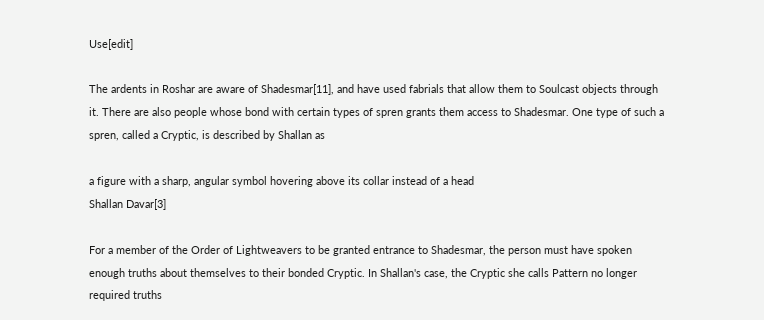Use[edit]

The ardents in Roshar are aware of Shadesmar[11], and have used fabrials that allow them to Soulcast objects through it. There are also people whose bond with certain types of spren grants them access to Shadesmar. One type of such a spren, called a Cryptic, is described by Shallan as

a figure with a sharp, angular symbol hovering above its collar instead of a head
Shallan Davar[3]

For a member of the Order of Lightweavers to be granted entrance to Shadesmar, the person must have spoken enough truths about themselves to their bonded Cryptic. In Shallan's case, the Cryptic she calls Pattern no longer required truths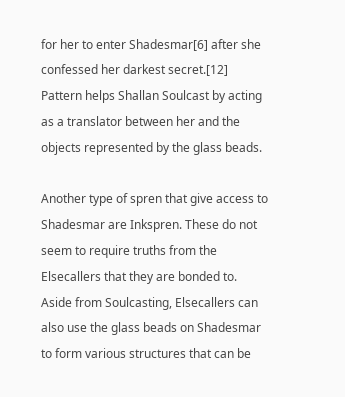for her to enter Shadesmar[6] after she confessed her darkest secret.[12] Pattern helps Shallan Soulcast by acting as a translator between her and the objects represented by the glass beads.

Another type of spren that give access to Shadesmar are Inkspren. These do not seem to require truths from the Elsecallers that they are bonded to. Aside from Soulcasting, Elsecallers can also use the glass beads on Shadesmar to form various structures that can be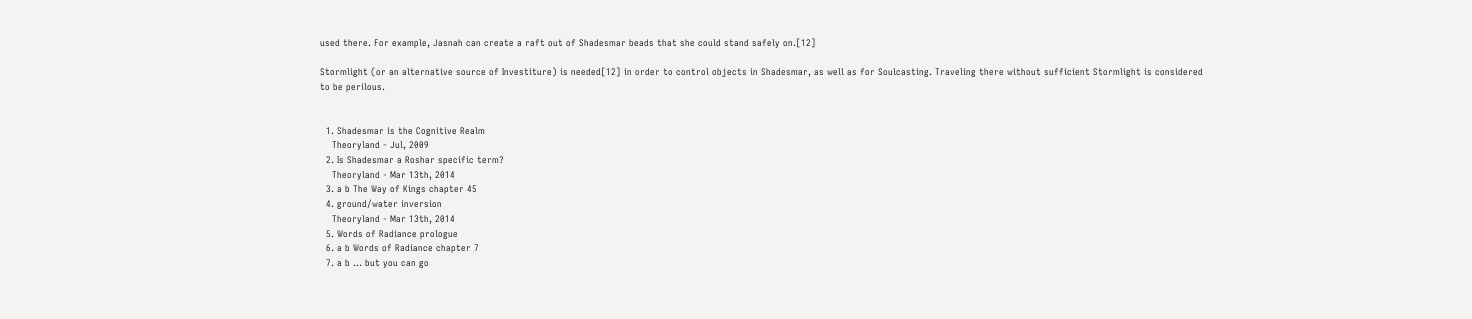used there. For example, Jasnah can create a raft out of Shadesmar beads that she could stand safely on.[12]

Stormlight (or an alternative source of Investiture) is needed[12] in order to control objects in Shadesmar, as well as for Soulcasting. Traveling there without sufficient Stormlight is considered to be perilous.


  1. Shadesmar is the Cognitive Realm
    Theoryland - Jul, 2009
  2. Is Shadesmar a Roshar specific term?
    Theoryland - Mar 13th, 2014
  3. a b The Way of Kings chapter 45
  4. ground/water inversion
    Theoryland - Mar 13th, 2014
  5. Words of Radiance prologue
  6. a b Words of Radiance chapter 7
  7. a b ... but you can go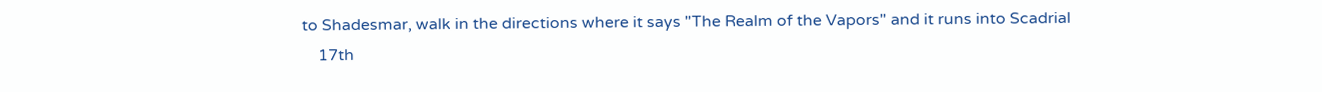to Shadesmar, walk in the directions where it says "The Realm of the Vapors" and it runs into Scadrial
    17th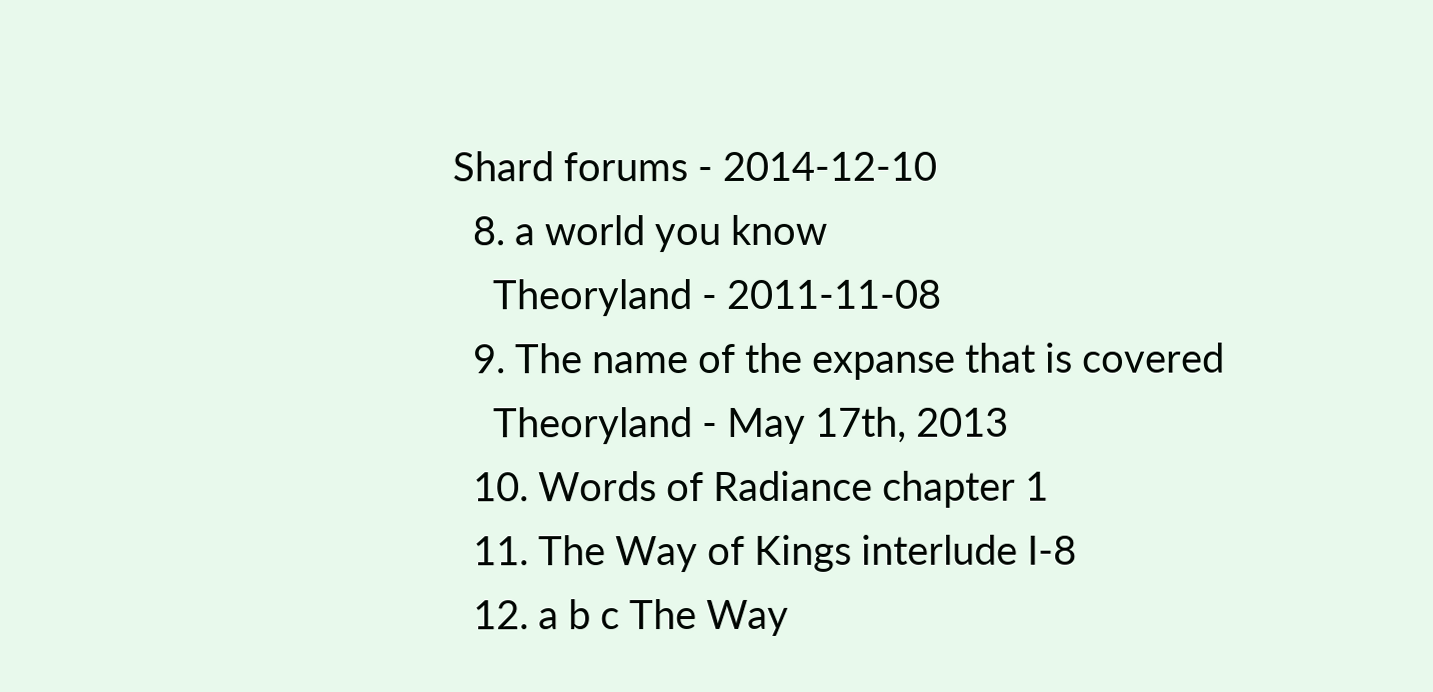Shard forums - 2014-12-10
  8. a world you know
    Theoryland - 2011-11-08
  9. The name of the expanse that is covered
    Theoryland - May 17th, 2013
  10. Words of Radiance chapter 1
  11. The Way of Kings interlude I-8
  12. a b c The Way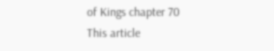of Kings chapter 70
This article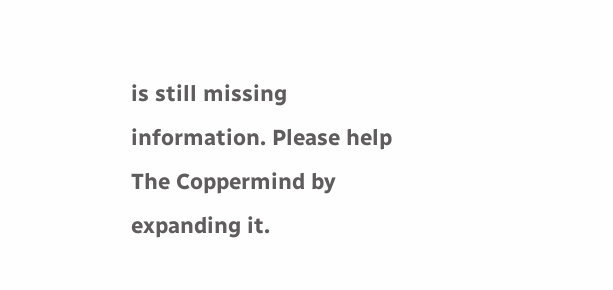is still missing information. Please help The Coppermind by expanding it.